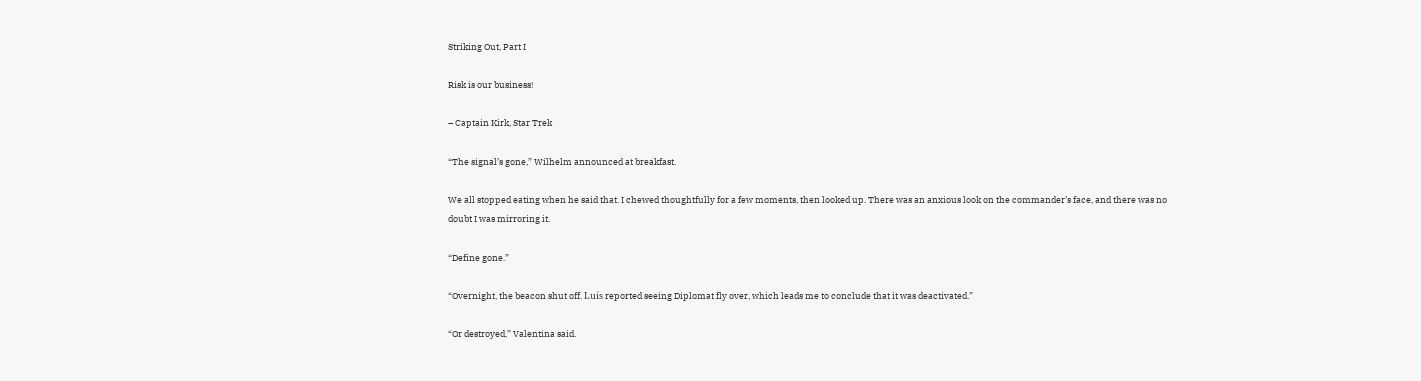Striking Out, Part I

Risk is our business!

– Captain Kirk, Star Trek

“The signal’s gone,” Wilhelm announced at breakfast.

We all stopped eating when he said that. I chewed thoughtfully for a few moments, then looked up. There was an anxious look on the commander’s face, and there was no doubt I was mirroring it.

“Define gone.”

“Overnight, the beacon shut off. Luís reported seeing Diplomat fly over, which leads me to conclude that it was deactivated.”

“Or destroyed,” Valentina said.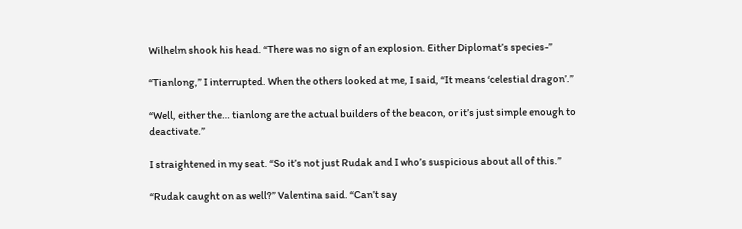Wilhelm shook his head. “There was no sign of an explosion. Either Diplomat’s species-”

“Tianlong,” I interrupted. When the others looked at me, I said, “It means ‘celestial dragon’.”

“Well, either the… tianlong are the actual builders of the beacon, or it’s just simple enough to deactivate.”

I straightened in my seat. “So it’s not just Rudak and I who’s suspicious about all of this.”

“Rudak caught on as well?” Valentina said. “Can’t say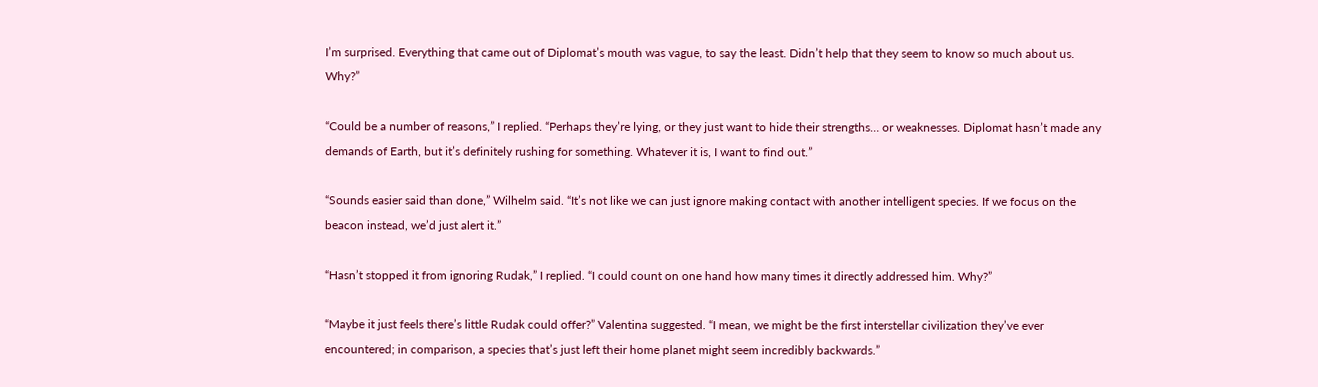I’m surprised. Everything that came out of Diplomat’s mouth was vague, to say the least. Didn’t help that they seem to know so much about us. Why?”

“Could be a number of reasons,” I replied. “Perhaps they’re lying, or they just want to hide their strengths… or weaknesses. Diplomat hasn’t made any demands of Earth, but it’s definitely rushing for something. Whatever it is, I want to find out.”

“Sounds easier said than done,” Wilhelm said. “It’s not like we can just ignore making contact with another intelligent species. If we focus on the beacon instead, we’d just alert it.”

“Hasn’t stopped it from ignoring Rudak,” I replied. “I could count on one hand how many times it directly addressed him. Why?”

“Maybe it just feels there’s little Rudak could offer?” Valentina suggested. “I mean, we might be the first interstellar civilization they’ve ever encountered; in comparison, a species that’s just left their home planet might seem incredibly backwards.”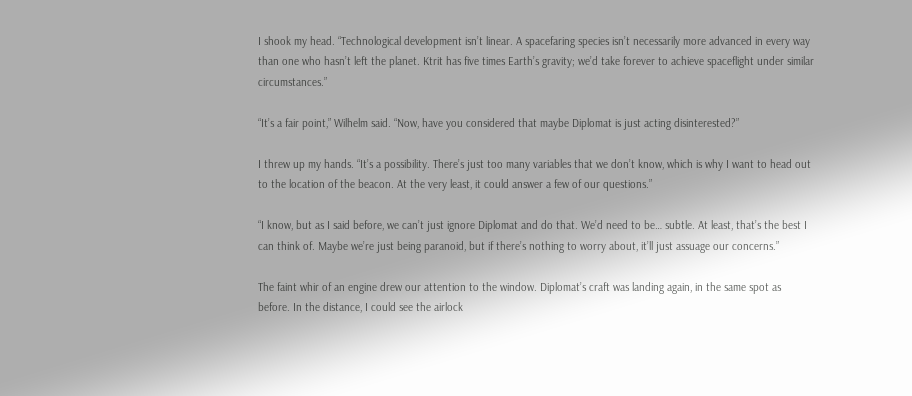I shook my head. “Technological development isn’t linear. A spacefaring species isn’t necessarily more advanced in every way than one who hasn’t left the planet. Ktrit has five times Earth’s gravity; we’d take forever to achieve spaceflight under similar circumstances.”

“It’s a fair point,” Wilhelm said. “Now, have you considered that maybe Diplomat is just acting disinterested?”

I threw up my hands. “It’s a possibility. There’s just too many variables that we don’t know, which is why I want to head out to the location of the beacon. At the very least, it could answer a few of our questions.”

“I know, but as I said before, we can’t just ignore Diplomat and do that. We’d need to be… subtle. At least, that’s the best I can think of. Maybe we’re just being paranoid, but if there’s nothing to worry about, it’ll just assuage our concerns.”

The faint whir of an engine drew our attention to the window. Diplomat’s craft was landing again, in the same spot as before. In the distance, I could see the airlock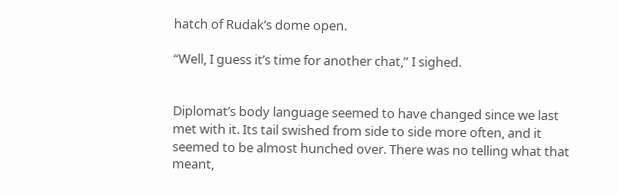hatch of Rudak’s dome open.

“Well, I guess it’s time for another chat,” I sighed.


Diplomat’s body language seemed to have changed since we last met with it. Its tail swished from side to side more often, and it seemed to be almost hunched over. There was no telling what that meant,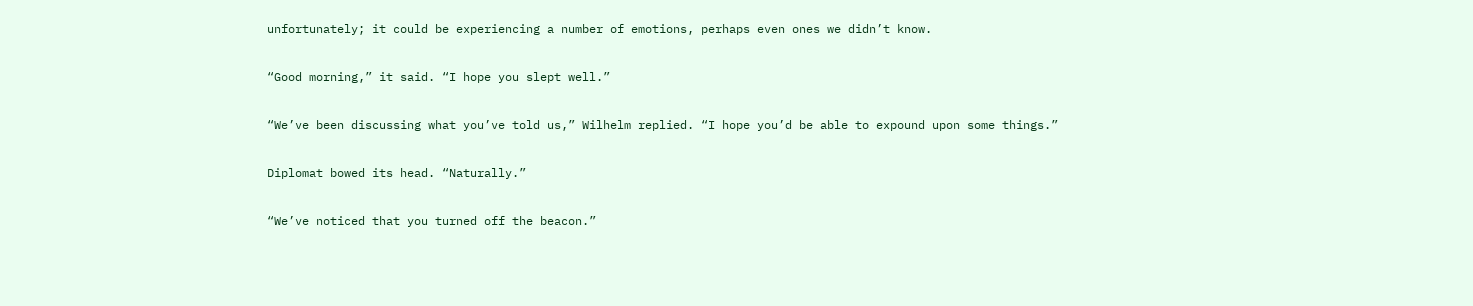unfortunately; it could be experiencing a number of emotions, perhaps even ones we didn’t know.

“Good morning,” it said. “I hope you slept well.”

“We’ve been discussing what you’ve told us,” Wilhelm replied. “I hope you’d be able to expound upon some things.”

Diplomat bowed its head. “Naturally.”

“We’ve noticed that you turned off the beacon.”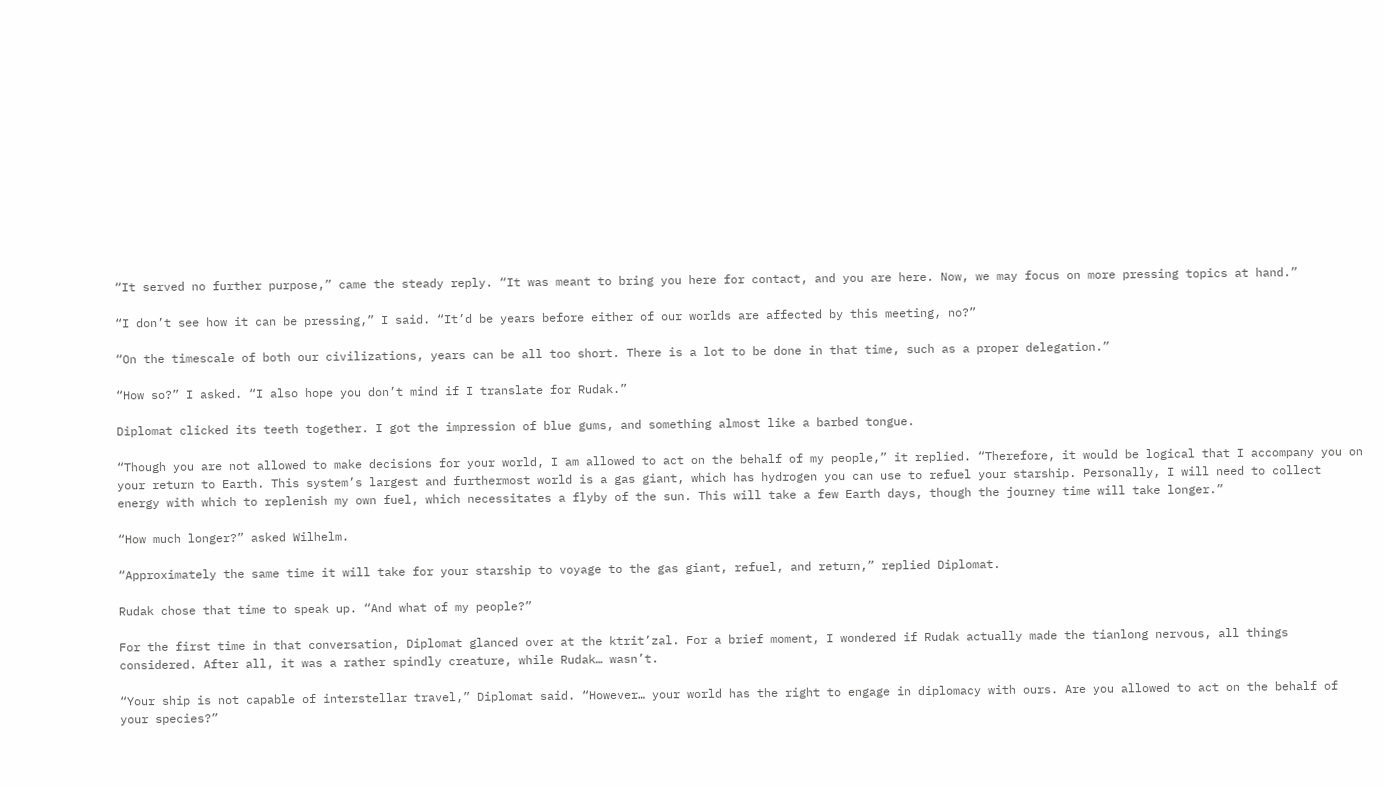“It served no further purpose,” came the steady reply. “It was meant to bring you here for contact, and you are here. Now, we may focus on more pressing topics at hand.”

“I don’t see how it can be pressing,” I said. “It’d be years before either of our worlds are affected by this meeting, no?”

“On the timescale of both our civilizations, years can be all too short. There is a lot to be done in that time, such as a proper delegation.”

“How so?” I asked. “I also hope you don’t mind if I translate for Rudak.”

Diplomat clicked its teeth together. I got the impression of blue gums, and something almost like a barbed tongue.

“Though you are not allowed to make decisions for your world, I am allowed to act on the behalf of my people,” it replied. “Therefore, it would be logical that I accompany you on your return to Earth. This system’s largest and furthermost world is a gas giant, which has hydrogen you can use to refuel your starship. Personally, I will need to collect energy with which to replenish my own fuel, which necessitates a flyby of the sun. This will take a few Earth days, though the journey time will take longer.”

“How much longer?” asked Wilhelm.

“Approximately the same time it will take for your starship to voyage to the gas giant, refuel, and return,” replied Diplomat.

Rudak chose that time to speak up. “And what of my people?”

For the first time in that conversation, Diplomat glanced over at the ktrit’zal. For a brief moment, I wondered if Rudak actually made the tianlong nervous, all things considered. After all, it was a rather spindly creature, while Rudak… wasn’t.

“Your ship is not capable of interstellar travel,” Diplomat said. “However… your world has the right to engage in diplomacy with ours. Are you allowed to act on the behalf of your species?”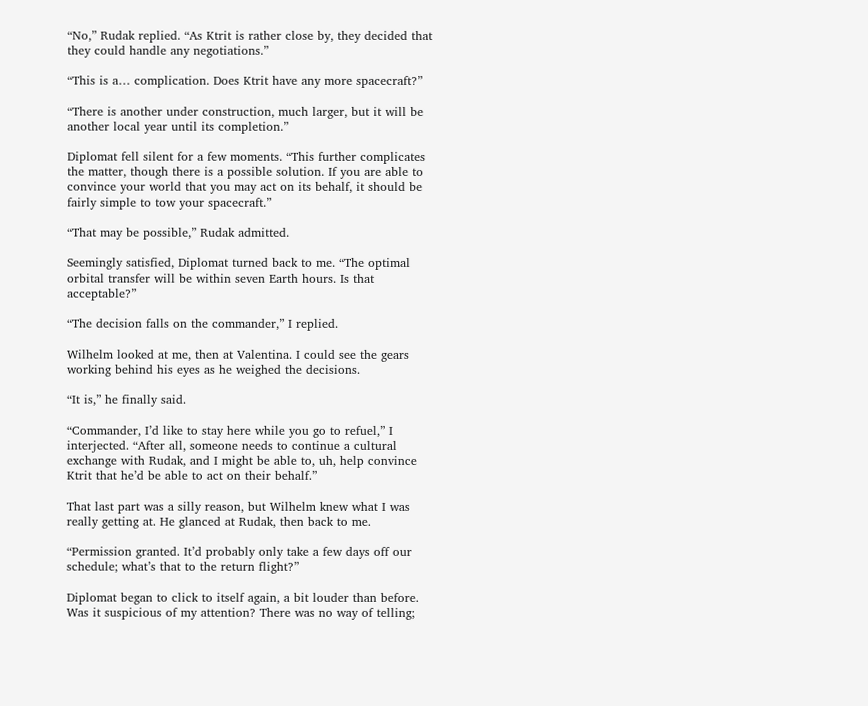“No,” Rudak replied. “As Ktrit is rather close by, they decided that they could handle any negotiations.”

“This is a… complication. Does Ktrit have any more spacecraft?”

“There is another under construction, much larger, but it will be another local year until its completion.”

Diplomat fell silent for a few moments. “This further complicates the matter, though there is a possible solution. If you are able to convince your world that you may act on its behalf, it should be fairly simple to tow your spacecraft.”

“That may be possible,” Rudak admitted.

Seemingly satisfied, Diplomat turned back to me. “The optimal orbital transfer will be within seven Earth hours. Is that acceptable?”

“The decision falls on the commander,” I replied.

Wilhelm looked at me, then at Valentina. I could see the gears working behind his eyes as he weighed the decisions.

“It is,” he finally said.

“Commander, I’d like to stay here while you go to refuel,” I interjected. “After all, someone needs to continue a cultural exchange with Rudak, and I might be able to, uh, help convince Ktrit that he’d be able to act on their behalf.”

That last part was a silly reason, but Wilhelm knew what I was really getting at. He glanced at Rudak, then back to me.

“Permission granted. It’d probably only take a few days off our schedule; what’s that to the return flight?”

Diplomat began to click to itself again, a bit louder than before. Was it suspicious of my attention? There was no way of telling;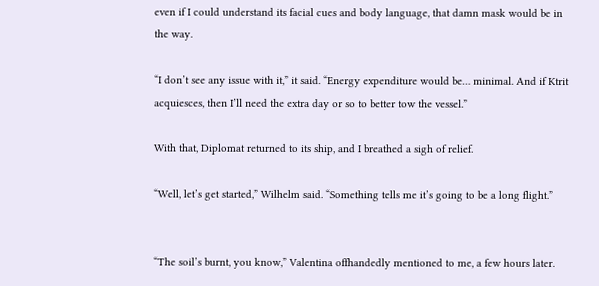even if I could understand its facial cues and body language, that damn mask would be in the way.

“I don’t see any issue with it,” it said. “Energy expenditure would be… minimal. And if Ktrit acquiesces, then I’ll need the extra day or so to better tow the vessel.”

With that, Diplomat returned to its ship, and I breathed a sigh of relief.

“Well, let’s get started,” Wilhelm said. “Something tells me it’s going to be a long flight.”


“The soil’s burnt, you know,” Valentina offhandedly mentioned to me, a few hours later.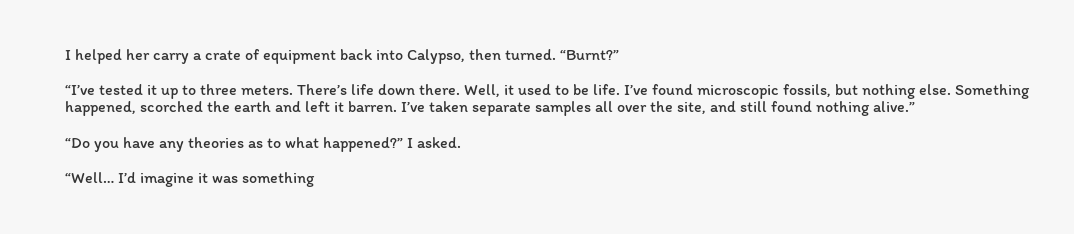I helped her carry a crate of equipment back into Calypso, then turned. “Burnt?”

“I’ve tested it up to three meters. There’s life down there. Well, it used to be life. I’ve found microscopic fossils, but nothing else. Something happened, scorched the earth and left it barren. I’ve taken separate samples all over the site, and still found nothing alive.”

“Do you have any theories as to what happened?” I asked.

“Well… I’d imagine it was something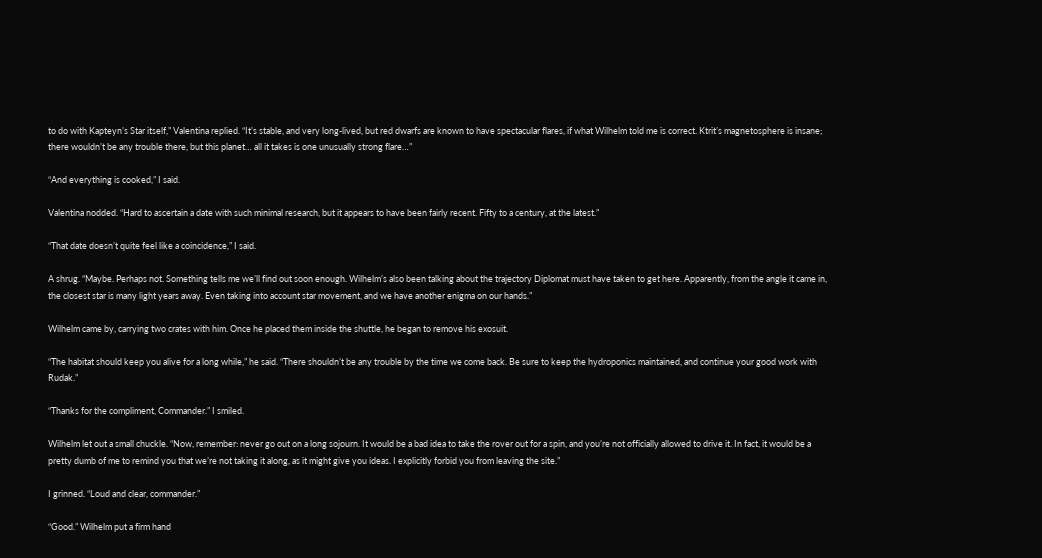to do with Kapteyn’s Star itself,” Valentina replied. “It’s stable, and very long-lived, but red dwarfs are known to have spectacular flares, if what Wilhelm told me is correct. Ktrit’s magnetosphere is insane; there wouldn’t be any trouble there, but this planet… all it takes is one unusually strong flare…”

“And everything is cooked,” I said.

Valentina nodded. “Hard to ascertain a date with such minimal research, but it appears to have been fairly recent. Fifty to a century, at the latest.”

“That date doesn’t quite feel like a coincidence,” I said.

A shrug. “Maybe. Perhaps not. Something tells me we’ll find out soon enough. Wilhelm’s also been talking about the trajectory Diplomat must have taken to get here. Apparently, from the angle it came in, the closest star is many light years away. Even taking into account star movement, and we have another enigma on our hands.”

Wilhelm came by, carrying two crates with him. Once he placed them inside the shuttle, he began to remove his exosuit.

“The habitat should keep you alive for a long while,” he said. “There shouldn’t be any trouble by the time we come back. Be sure to keep the hydroponics maintained, and continue your good work with Rudak.”

“Thanks for the compliment, Commander.” I smiled.

Wilhelm let out a small chuckle. “Now, remember: never go out on a long sojourn. It would be a bad idea to take the rover out for a spin, and you’re not officially allowed to drive it. In fact, it would be a pretty dumb of me to remind you that we’re not taking it along, as it might give you ideas. I explicitly forbid you from leaving the site.”

I grinned. “Loud and clear, commander.”

“Good.” Wilhelm put a firm hand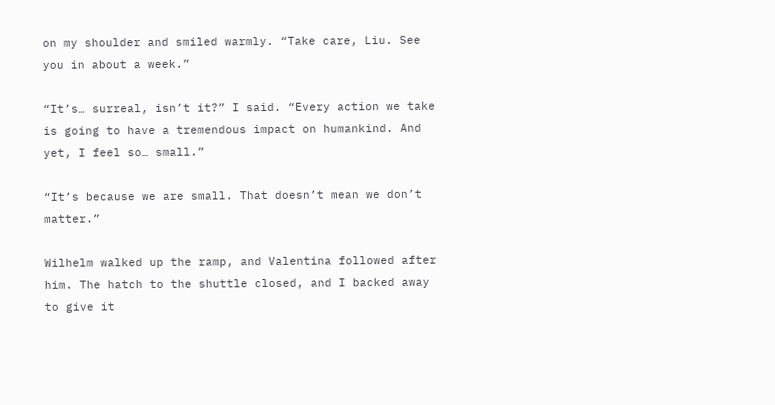on my shoulder and smiled warmly. “Take care, Liu. See you in about a week.”

“It’s… surreal, isn’t it?” I said. “Every action we take is going to have a tremendous impact on humankind. And yet, I feel so… small.”

“It’s because we are small. That doesn’t mean we don’t matter.”

Wilhelm walked up the ramp, and Valentina followed after him. The hatch to the shuttle closed, and I backed away to give it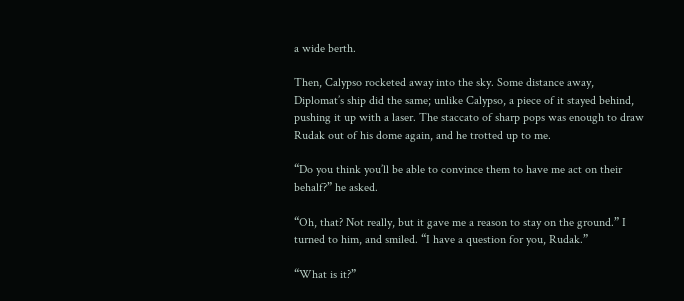a wide berth.

Then, Calypso rocketed away into the sky. Some distance away, Diplomat’s ship did the same; unlike Calypso, a piece of it stayed behind, pushing it up with a laser. The staccato of sharp pops was enough to draw Rudak out of his dome again, and he trotted up to me.

“Do you think you’ll be able to convince them to have me act on their behalf?” he asked.

“Oh, that? Not really, but it gave me a reason to stay on the ground.” I turned to him, and smiled. “I have a question for you, Rudak.”

“What is it?”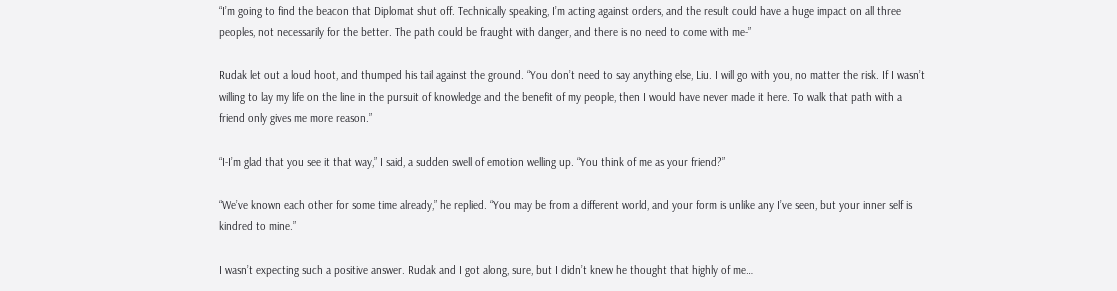“I’m going to find the beacon that Diplomat shut off. Technically speaking, I’m acting against orders, and the result could have a huge impact on all three peoples, not necessarily for the better. The path could be fraught with danger, and there is no need to come with me-”

Rudak let out a loud hoot, and thumped his tail against the ground. “You don’t need to say anything else, Liu. I will go with you, no matter the risk. If I wasn’t willing to lay my life on the line in the pursuit of knowledge and the benefit of my people, then I would have never made it here. To walk that path with a friend only gives me more reason.”

“I-I’m glad that you see it that way,” I said, a sudden swell of emotion welling up. “You think of me as your friend?”

“We’ve known each other for some time already,” he replied. “You may be from a different world, and your form is unlike any I’ve seen, but your inner self is kindred to mine.”

I wasn’t expecting such a positive answer. Rudak and I got along, sure, but I didn’t knew he thought that highly of me…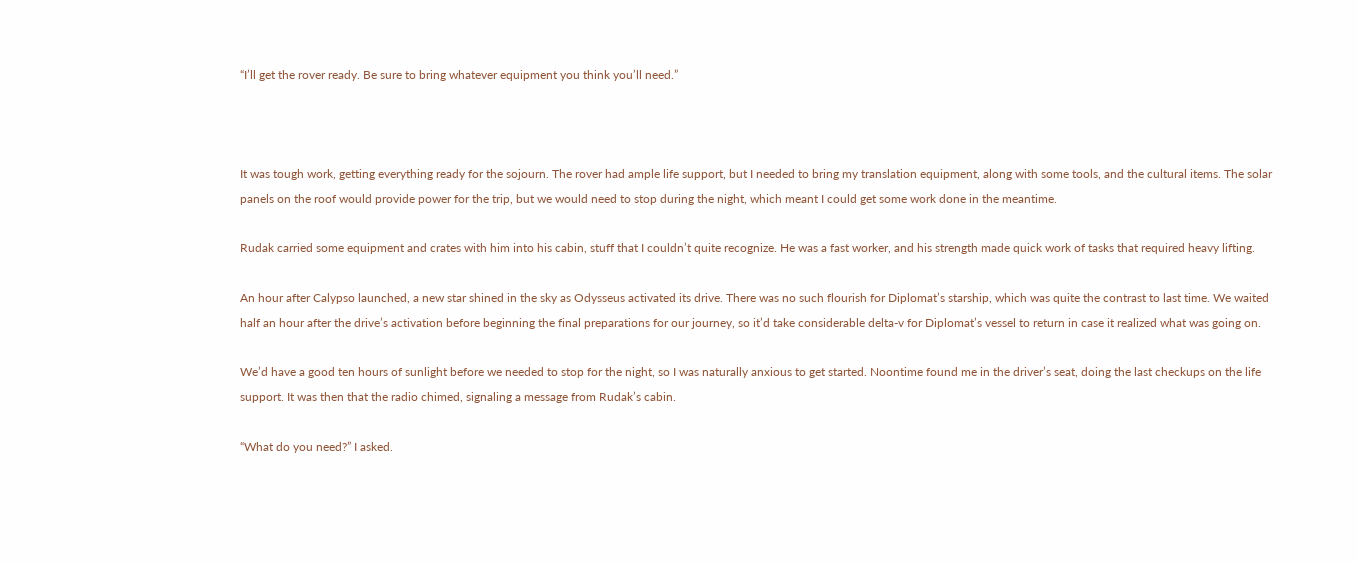“I’ll get the rover ready. Be sure to bring whatever equipment you think you’ll need.”



It was tough work, getting everything ready for the sojourn. The rover had ample life support, but I needed to bring my translation equipment, along with some tools, and the cultural items. The solar panels on the roof would provide power for the trip, but we would need to stop during the night, which meant I could get some work done in the meantime.

Rudak carried some equipment and crates with him into his cabin, stuff that I couldn’t quite recognize. He was a fast worker, and his strength made quick work of tasks that required heavy lifting.

An hour after Calypso launched, a new star shined in the sky as Odysseus activated its drive. There was no such flourish for Diplomat’s starship, which was quite the contrast to last time. We waited half an hour after the drive’s activation before beginning the final preparations for our journey, so it’d take considerable delta-v for Diplomat’s vessel to return in case it realized what was going on.

We’d have a good ten hours of sunlight before we needed to stop for the night, so I was naturally anxious to get started. Noontime found me in the driver’s seat, doing the last checkups on the life support. It was then that the radio chimed, signaling a message from Rudak’s cabin.

“What do you need?” I asked.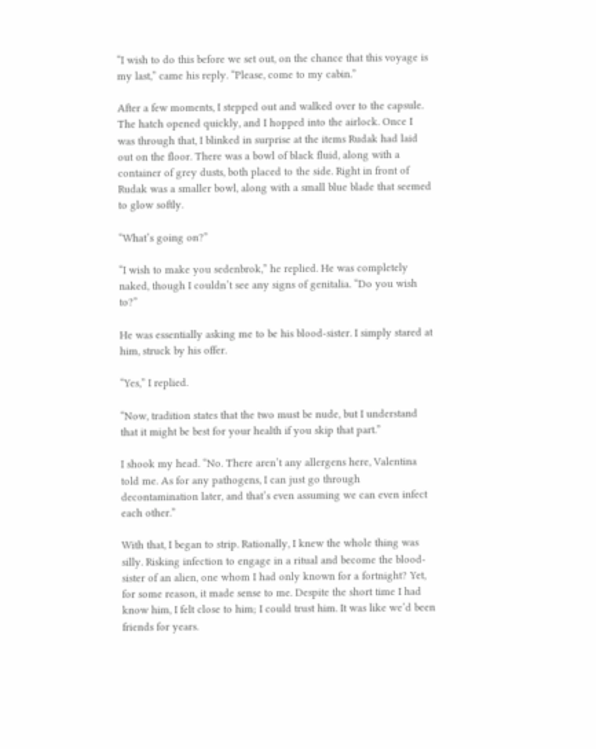“I wish to do this before we set out, on the chance that this voyage is my last,” came his reply. “Please, come to my cabin.”

After a few moments, I stepped out and walked over to the capsule. The hatch opened quickly, and I hopped into the airlock. Once I was through that, I blinked in surprise at the items Rudak had laid out on the floor. There was a bowl of black fluid, along with a container of grey dusts, both placed to the side. Right in front of Rudak was a smaller bowl, along with a small blue blade that seemed to glow softly.

“What’s going on?”

“I wish to make you sedenbrok,” he replied. He was completely naked, though I couldn’t see any signs of genitalia. “Do you wish to?”

He was essentially asking me to be his blood-sister. I simply stared at him, struck by his offer.

“Yes,” I replied.

“Now, tradition states that the two must be nude, but I understand that it might be best for your health if you skip that part.”

I shook my head. “No. There aren’t any allergens here, Valentina told me. As for any pathogens, I can just go through decontamination later, and that’s even assuming we can even infect each other.”

With that, I began to strip. Rationally, I knew the whole thing was silly. Risking infection to engage in a ritual and become the blood-sister of an alien, one whom I had only known for a fortnight? Yet, for some reason, it made sense to me. Despite the short time I had know him, I felt close to him; I could trust him. It was like we’d been friends for years.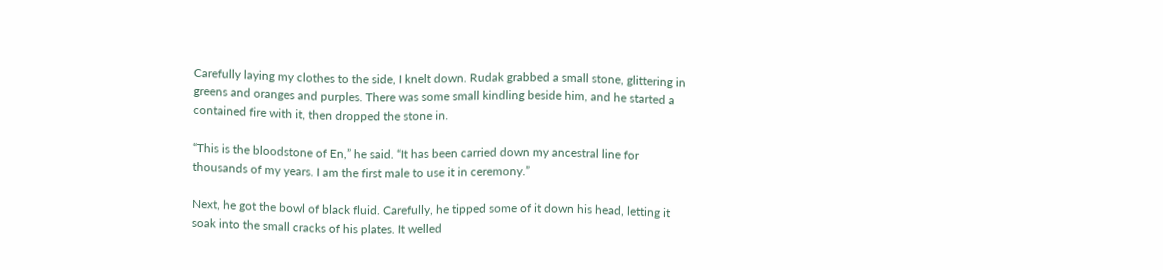Carefully laying my clothes to the side, I knelt down. Rudak grabbed a small stone, glittering in greens and oranges and purples. There was some small kindling beside him, and he started a contained fire with it, then dropped the stone in.

“This is the bloodstone of En,” he said. “It has been carried down my ancestral line for thousands of my years. I am the first male to use it in ceremony.”

Next, he got the bowl of black fluid. Carefully, he tipped some of it down his head, letting it soak into the small cracks of his plates. It welled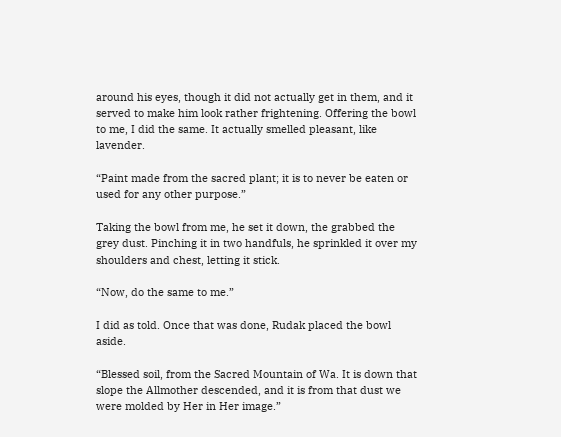around his eyes, though it did not actually get in them, and it served to make him look rather frightening. Offering the bowl to me, I did the same. It actually smelled pleasant, like lavender.

“Paint made from the sacred plant; it is to never be eaten or used for any other purpose.”

Taking the bowl from me, he set it down, the grabbed the grey dust. Pinching it in two handfuls, he sprinkled it over my shoulders and chest, letting it stick.

“Now, do the same to me.”

I did as told. Once that was done, Rudak placed the bowl aside.

“Blessed soil, from the Sacred Mountain of Wa. It is down that slope the Allmother descended, and it is from that dust we were molded by Her in Her image.”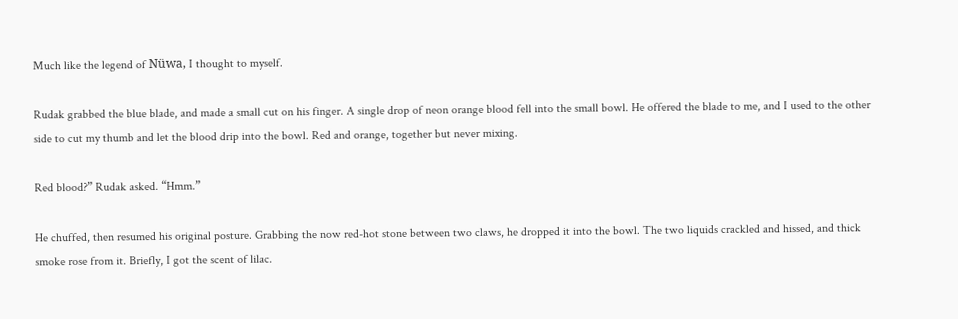Much like the legend of Nüwa, I thought to myself.

Rudak grabbed the blue blade, and made a small cut on his finger. A single drop of neon orange blood fell into the small bowl. He offered the blade to me, and I used to the other side to cut my thumb and let the blood drip into the bowl. Red and orange, together but never mixing.

Red blood?” Rudak asked. “Hmm.”

He chuffed, then resumed his original posture. Grabbing the now red-hot stone between two claws, he dropped it into the bowl. The two liquids crackled and hissed, and thick smoke rose from it. Briefly, I got the scent of lilac.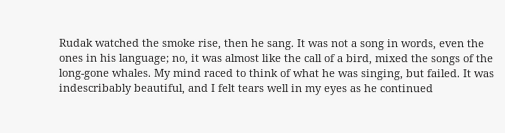Rudak watched the smoke rise, then he sang. It was not a song in words, even the ones in his language; no, it was almost like the call of a bird, mixed the songs of the long-gone whales. My mind raced to think of what he was singing, but failed. It was indescribably beautiful, and I felt tears well in my eyes as he continued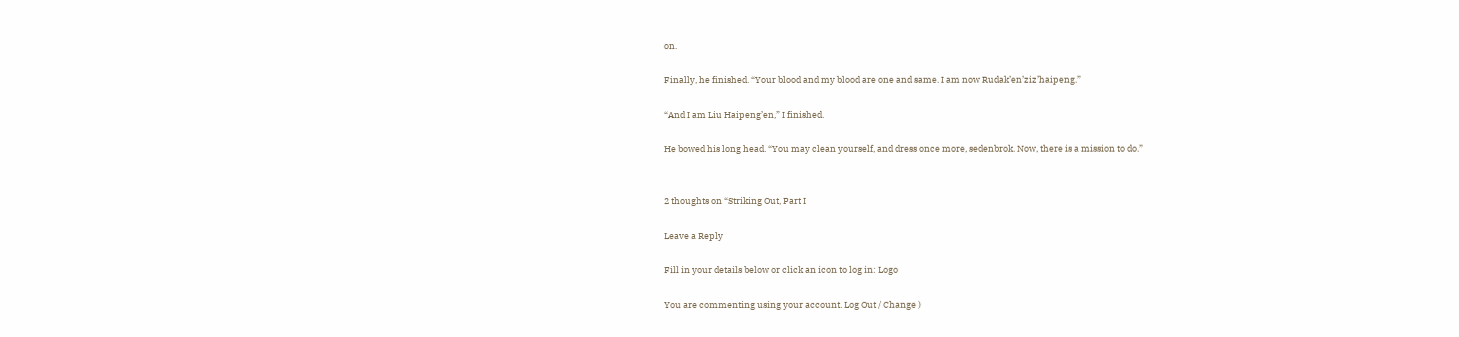on.

Finally, he finished. “Your blood and my blood are one and same. I am now Rudak’en’ziz’haipeng.”

“And I am Liu Haipeng’en,” I finished.

He bowed his long head. “You may clean yourself, and dress once more, sedenbrok. Now, there is a mission to do.”


2 thoughts on “Striking Out, Part I

Leave a Reply

Fill in your details below or click an icon to log in: Logo

You are commenting using your account. Log Out / Change )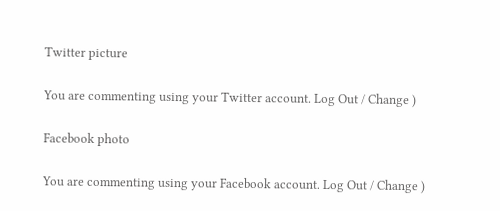Twitter picture

You are commenting using your Twitter account. Log Out / Change )

Facebook photo

You are commenting using your Facebook account. Log Out / Change )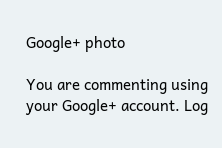Google+ photo

You are commenting using your Google+ account. Log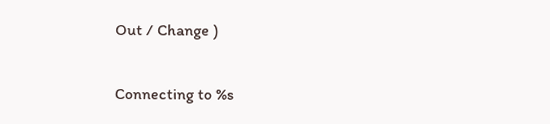Out / Change )

Connecting to %s